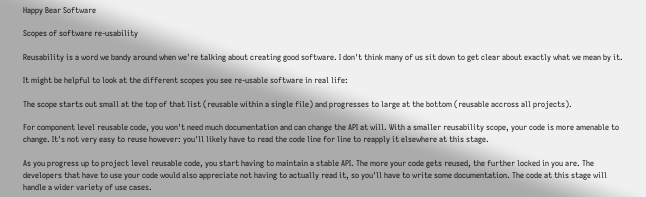Happy Bear Software

Scopes of software re-usability

Reusability is a word we bandy around when we're talking about creating good software. I don't think many of us sit down to get clear about exactly what we mean by it.

It might be helpful to look at the different scopes you see re-usable software in real life:

The scope starts out small at the top of that list (reusable within a single file) and progresses to large at the bottom (reusable accross all projects).

For component level reusable code, you won't need much documentation and can change the API at will. With a smaller reusability scope, your code is more amenable to change. It's not very easy to reuse however: you'll likely have to read the code line for line to reapply it elsewhere at this stage.

As you progress up to project level reusable code, you start having to maintain a stable API. The more your code gets reused, the further locked in you are. The developers that have to use your code would also appreciate not having to actually read it, so you'll have to write some documentation. The code at this stage will handle a wider variety of use cases.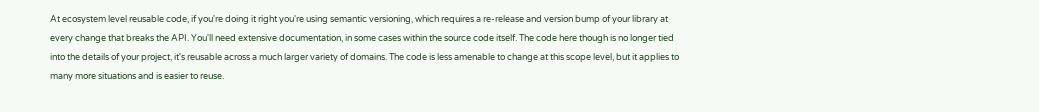At ecosystem level reusable code, if you're doing it right you're using semantic versioning, which requires a re-release and version bump of your library at every change that breaks the API. You'll need extensive documentation, in some cases within the source code itself. The code here though is no longer tied into the details of your project, it's reusable across a much larger variety of domains. The code is less amenable to change at this scope level, but it applies to many more situations and is easier to reuse.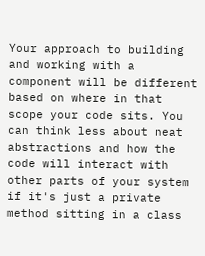Your approach to building and working with a component will be different based on where in that scope your code sits. You can think less about neat abstractions and how the code will interact with other parts of your system if it's just a private method sitting in a class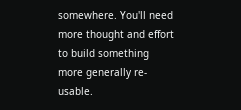somewhere. You'll need more thought and effort to build something more generally re-usable.